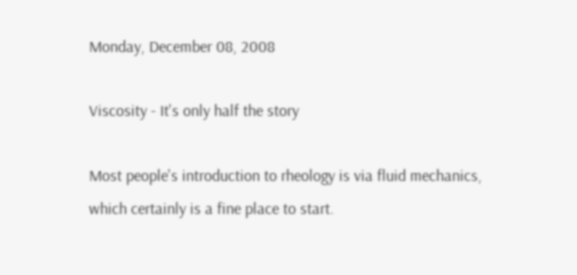Monday, December 08, 2008

Viscosity - It's only half the story

Most people's introduction to rheology is via fluid mechanics, which certainly is a fine place to start.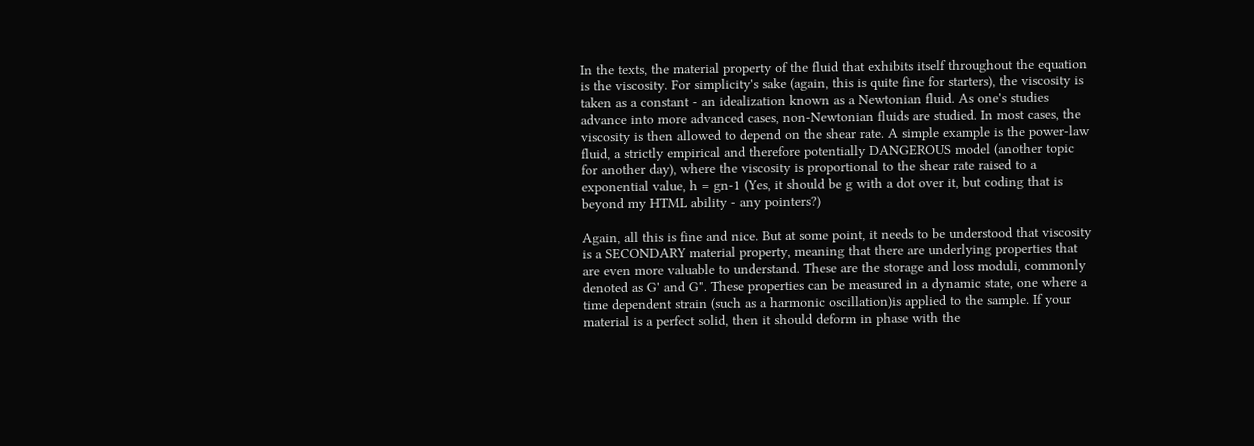In the texts, the material property of the fluid that exhibits itself throughout the equation is the viscosity. For simplicity's sake (again, this is quite fine for starters), the viscosity is taken as a constant - an idealization known as a Newtonian fluid. As one's studies advance into more advanced cases, non-Newtonian fluids are studied. In most cases, the viscosity is then allowed to depend on the shear rate. A simple example is the power-law fluid, a strictly empirical and therefore potentially DANGEROUS model (another topic for another day), where the viscosity is proportional to the shear rate raised to a exponential value, h = gn-1 (Yes, it should be g with a dot over it, but coding that is beyond my HTML ability - any pointers?)

Again, all this is fine and nice. But at some point, it needs to be understood that viscosity is a SECONDARY material property, meaning that there are underlying properties that are even more valuable to understand. These are the storage and loss moduli, commonly denoted as G' and G". These properties can be measured in a dynamic state, one where a time dependent strain (such as a harmonic oscillation)is applied to the sample. If your material is a perfect solid, then it should deform in phase with the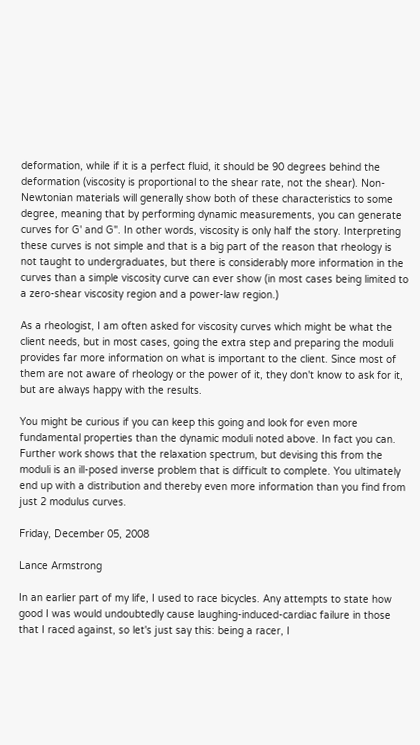deformation, while if it is a perfect fluid, it should be 90 degrees behind the deformation (viscosity is proportional to the shear rate, not the shear). Non-Newtonian materials will generally show both of these characteristics to some degree, meaning that by performing dynamic measurements, you can generate curves for G' and G". In other words, viscosity is only half the story. Interpreting these curves is not simple and that is a big part of the reason that rheology is not taught to undergraduates, but there is considerably more information in the curves than a simple viscosity curve can ever show (in most cases being limited to a zero-shear viscosity region and a power-law region.)

As a rheologist, I am often asked for viscosity curves which might be what the client needs, but in most cases, going the extra step and preparing the moduli provides far more information on what is important to the client. Since most of them are not aware of rheology or the power of it, they don't know to ask for it, but are always happy with the results.

You might be curious if you can keep this going and look for even more fundamental properties than the dynamic moduli noted above. In fact you can. Further work shows that the relaxation spectrum, but devising this from the moduli is an ill-posed inverse problem that is difficult to complete. You ultimately end up with a distribution and thereby even more information than you find from just 2 modulus curves.

Friday, December 05, 2008

Lance Armstrong

In an earlier part of my life, I used to race bicycles. Any attempts to state how good I was would undoubtedly cause laughing-induced-cardiac failure in those that I raced against, so let's just say this: being a racer, I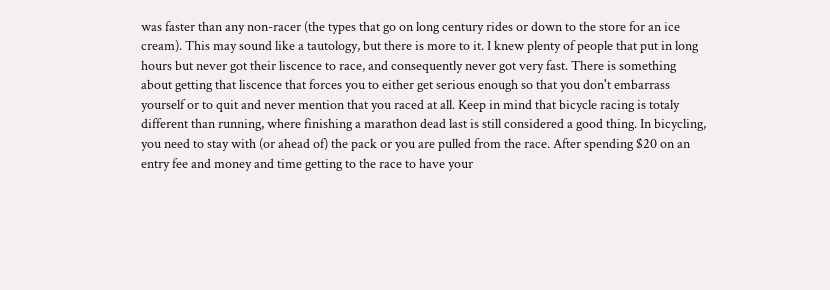was faster than any non-racer (the types that go on long century rides or down to the store for an ice cream). This may sound like a tautology, but there is more to it. I knew plenty of people that put in long hours but never got their liscence to race, and consequently never got very fast. There is something about getting that liscence that forces you to either get serious enough so that you don't embarrass yourself or to quit and never mention that you raced at all. Keep in mind that bicycle racing is totaly different than running, where finishing a marathon dead last is still considered a good thing. In bicycling, you need to stay with (or ahead of) the pack or you are pulled from the race. After spending $20 on an entry fee and money and time getting to the race to have your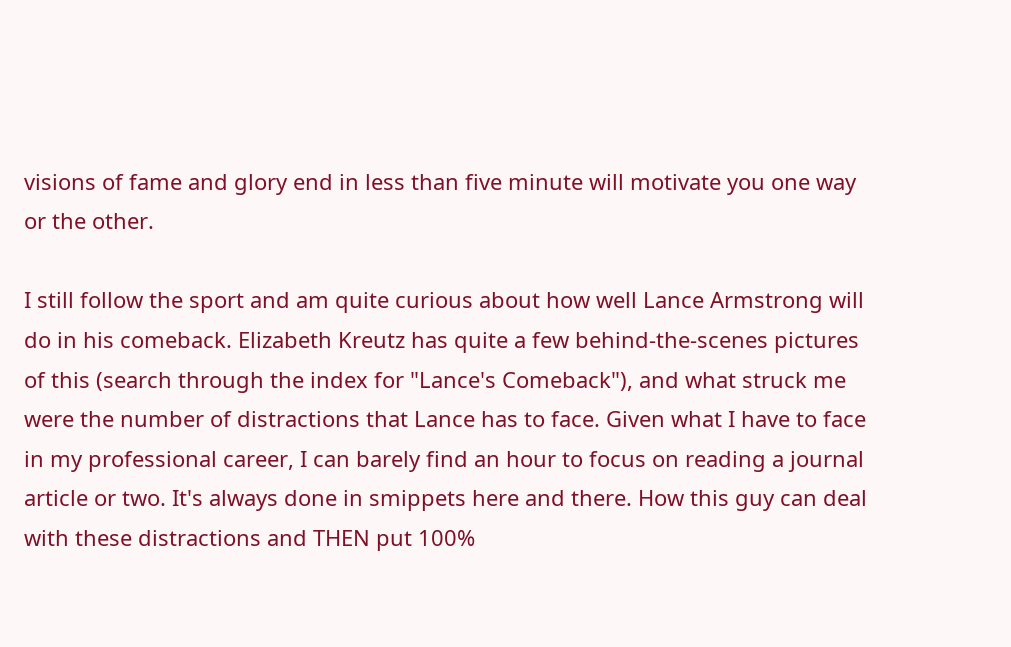visions of fame and glory end in less than five minute will motivate you one way or the other.

I still follow the sport and am quite curious about how well Lance Armstrong will do in his comeback. Elizabeth Kreutz has quite a few behind-the-scenes pictures of this (search through the index for "Lance's Comeback"), and what struck me were the number of distractions that Lance has to face. Given what I have to face in my professional career, I can barely find an hour to focus on reading a journal article or two. It's always done in smippets here and there. How this guy can deal with these distractions and THEN put 100%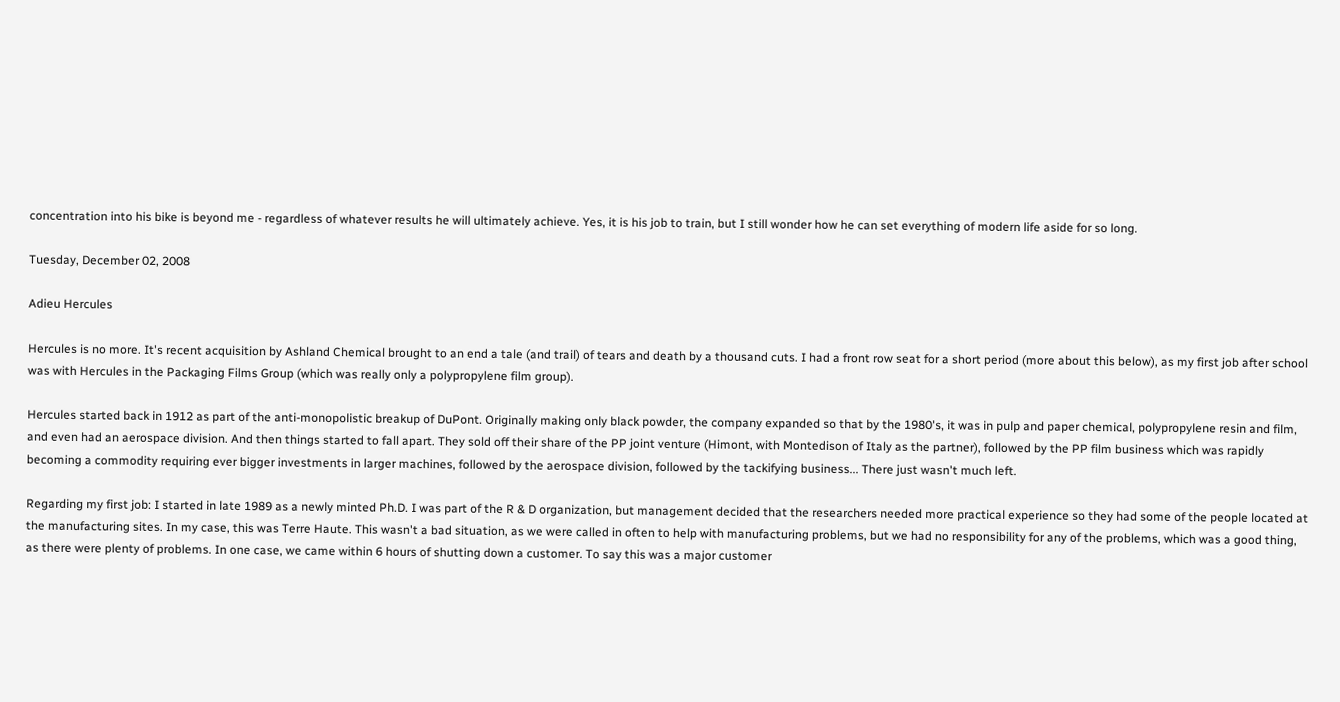concentration into his bike is beyond me - regardless of whatever results he will ultimately achieve. Yes, it is his job to train, but I still wonder how he can set everything of modern life aside for so long.

Tuesday, December 02, 2008

Adieu Hercules

Hercules is no more. It's recent acquisition by Ashland Chemical brought to an end a tale (and trail) of tears and death by a thousand cuts. I had a front row seat for a short period (more about this below), as my first job after school was with Hercules in the Packaging Films Group (which was really only a polypropylene film group).

Hercules started back in 1912 as part of the anti-monopolistic breakup of DuPont. Originally making only black powder, the company expanded so that by the 1980's, it was in pulp and paper chemical, polypropylene resin and film, and even had an aerospace division. And then things started to fall apart. They sold off their share of the PP joint venture (Himont, with Montedison of Italy as the partner), followed by the PP film business which was rapidly becoming a commodity requiring ever bigger investments in larger machines, followed by the aerospace division, followed by the tackifying business... There just wasn't much left.

Regarding my first job: I started in late 1989 as a newly minted Ph.D. I was part of the R & D organization, but management decided that the researchers needed more practical experience so they had some of the people located at the manufacturing sites. In my case, this was Terre Haute. This wasn't a bad situation, as we were called in often to help with manufacturing problems, but we had no responsibility for any of the problems, which was a good thing, as there were plenty of problems. In one case, we came within 6 hours of shutting down a customer. To say this was a major customer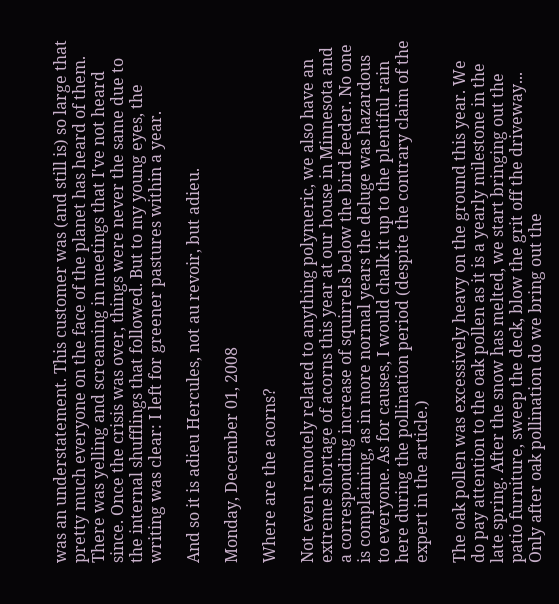was an understatement. This customer was (and still is) so large that pretty much everyone on the face of the planet has heard of them. There was yelling and screaming in meetings that I've not heard since. Once the crisis was over, things were never the same due to the internal shufflings that followed. But to my young eyes, the writing was clear: I left for greener pastures within a year.

And so it is adieu Hercules, not au revoir, but adieu.

Monday, December 01, 2008

Where are the acorns?

Not even remotely related to anything polymeric, we also have an extreme shortage of acorns this year at our house in Minnesota and a corresponding increase of squirrels below the bird feeder. No one is complaining, as in more normal years the deluge was hazardous to everyone. As for causes, I would chalk it up to the plentiful rain here during the pollination period (despite the contrary claim of the expert in the article.)

The oak pollen was excessively heavy on the ground this year. We do pay attention to the oak pollen as it is a yearly milestone in the late spring. After the snow has melted, we start bringing out the patio furniture, sweep the deck, blow the grit off the driveway... Only after oak pollination do we bring out the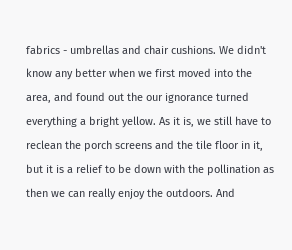fabrics - umbrellas and chair cushions. We didn't know any better when we first moved into the area, and found out the our ignorance turned everything a bright yellow. As it is, we still have to reclean the porch screens and the tile floor in it, but it is a relief to be down with the pollination as then we can really enjoy the outdoors. And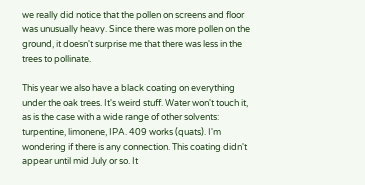we really did notice that the pollen on screens and floor was unusually heavy. Since there was more pollen on the ground, it doesn't surprise me that there was less in the trees to pollinate.

This year we also have a black coating on everything under the oak trees. It's weird stuff. Water won't touch it, as is the case with a wide range of other solvents: turpentine, limonene, IPA. 409 works (quats). I'm wondering if there is any connection. This coating didn't appear until mid July or so. It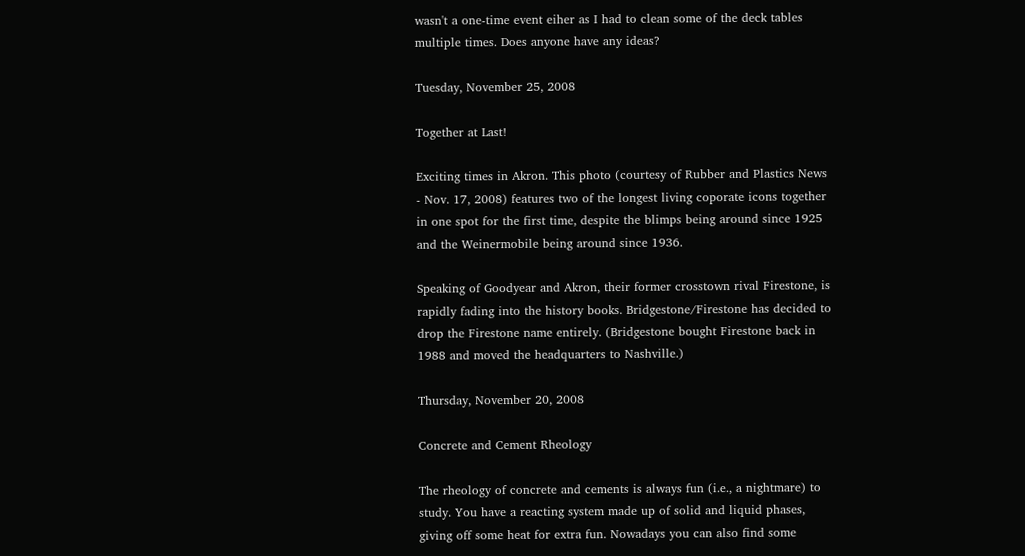wasn't a one-time event eiher as I had to clean some of the deck tables multiple times. Does anyone have any ideas?

Tuesday, November 25, 2008

Together at Last!

Exciting times in Akron. This photo (courtesy of Rubber and Plastics News - Nov. 17, 2008) features two of the longest living coporate icons together in one spot for the first time, despite the blimps being around since 1925 and the Weinermobile being around since 1936.

Speaking of Goodyear and Akron, their former crosstown rival Firestone, is rapidly fading into the history books. Bridgestone/Firestone has decided to drop the Firestone name entirely. (Bridgestone bought Firestone back in 1988 and moved the headquarters to Nashville.)

Thursday, November 20, 2008

Concrete and Cement Rheology

The rheology of concrete and cements is always fun (i.e., a nightmare) to study. You have a reacting system made up of solid and liquid phases, giving off some heat for extra fun. Nowadays you can also find some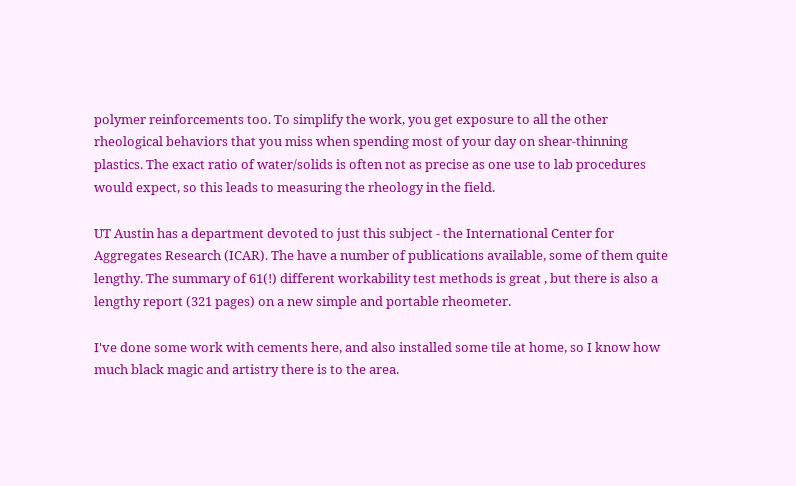polymer reinforcements too. To simplify the work, you get exposure to all the other rheological behaviors that you miss when spending most of your day on shear-thinning plastics. The exact ratio of water/solids is often not as precise as one use to lab procedures would expect, so this leads to measuring the rheology in the field.

UT Austin has a department devoted to just this subject - the International Center for Aggregates Research (ICAR). The have a number of publications available, some of them quite lengthy. The summary of 61(!) different workability test methods is great , but there is also a lengthy report (321 pages) on a new simple and portable rheometer.

I've done some work with cements here, and also installed some tile at home, so I know how much black magic and artistry there is to the area.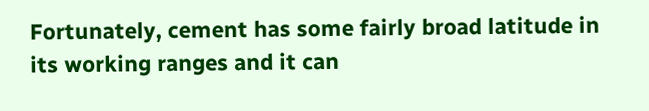Fortunately, cement has some fairly broad latitude in its working ranges and it can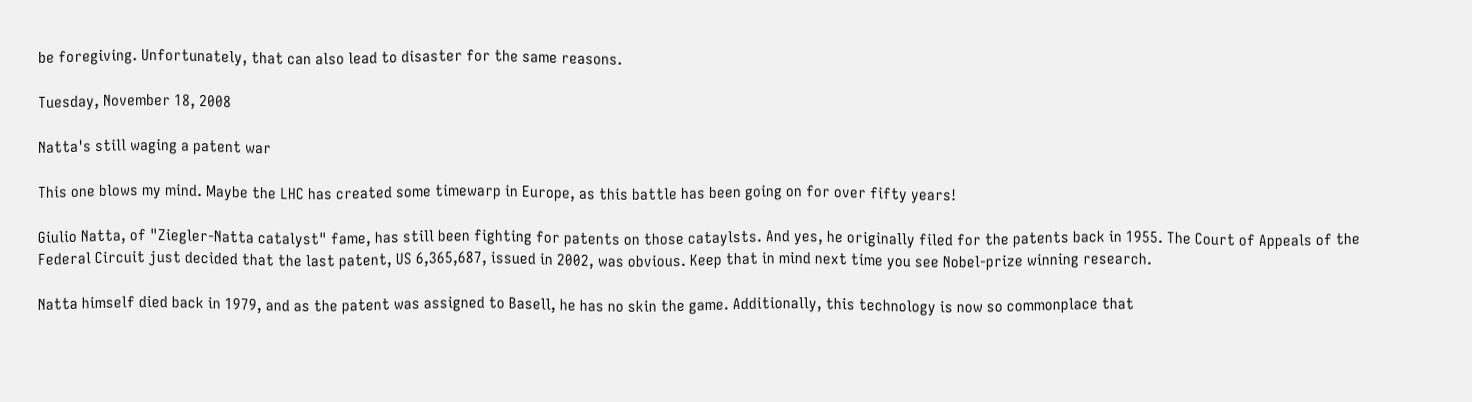be foregiving. Unfortunately, that can also lead to disaster for the same reasons.

Tuesday, November 18, 2008

Natta's still waging a patent war

This one blows my mind. Maybe the LHC has created some timewarp in Europe, as this battle has been going on for over fifty years!

Giulio Natta, of "Ziegler-Natta catalyst" fame, has still been fighting for patents on those cataylsts. And yes, he originally filed for the patents back in 1955. The Court of Appeals of the Federal Circuit just decided that the last patent, US 6,365,687, issued in 2002, was obvious. Keep that in mind next time you see Nobel-prize winning research.

Natta himself died back in 1979, and as the patent was assigned to Basell, he has no skin the game. Additionally, this technology is now so commonplace that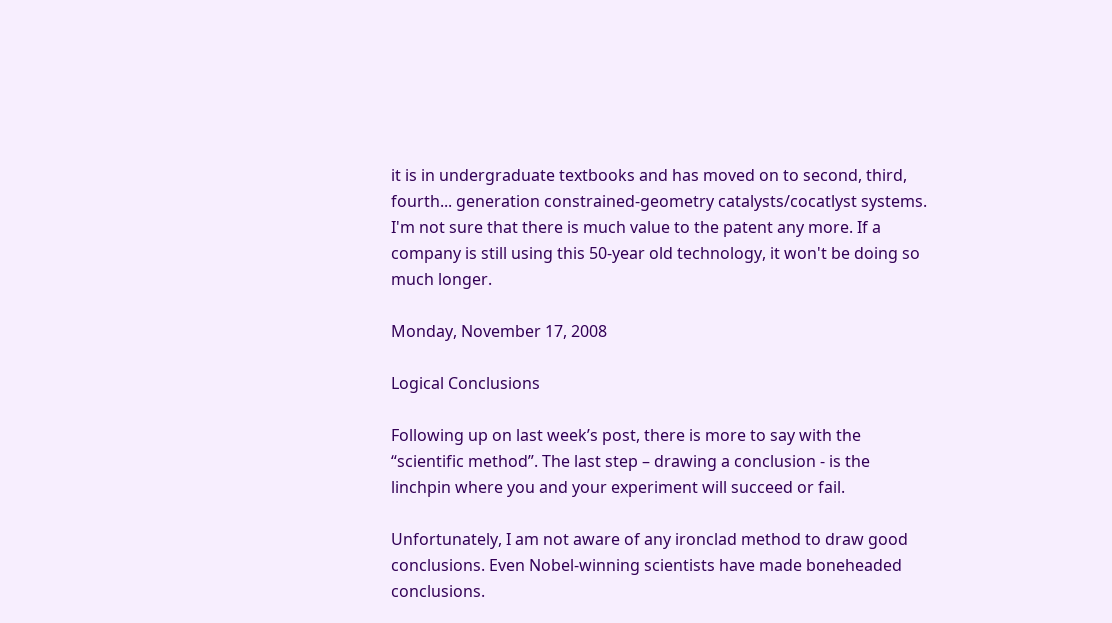it is in undergraduate textbooks and has moved on to second, third, fourth... generation constrained-geometry catalysts/cocatlyst systems. I'm not sure that there is much value to the patent any more. If a company is still using this 50-year old technology, it won't be doing so much longer.

Monday, November 17, 2008

Logical Conclusions

Following up on last week’s post, there is more to say with the “scientific method”. The last step – drawing a conclusion - is the linchpin where you and your experiment will succeed or fail.

Unfortunately, I am not aware of any ironclad method to draw good conclusions. Even Nobel-winning scientists have made boneheaded conclusions.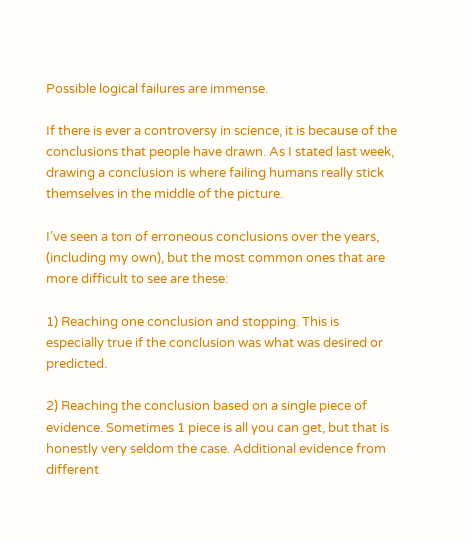Possible logical failures are immense.

If there is ever a controversy in science, it is because of the conclusions that people have drawn. As I stated last week, drawing a conclusion is where failing humans really stick themselves in the middle of the picture.

I’ve seen a ton of erroneous conclusions over the years, (including my own), but the most common ones that are more difficult to see are these:

1) Reaching one conclusion and stopping. This is especially true if the conclusion was what was desired or predicted.

2) Reaching the conclusion based on a single piece of evidence. Sometimes 1 piece is all you can get, but that is honestly very seldom the case. Additional evidence from different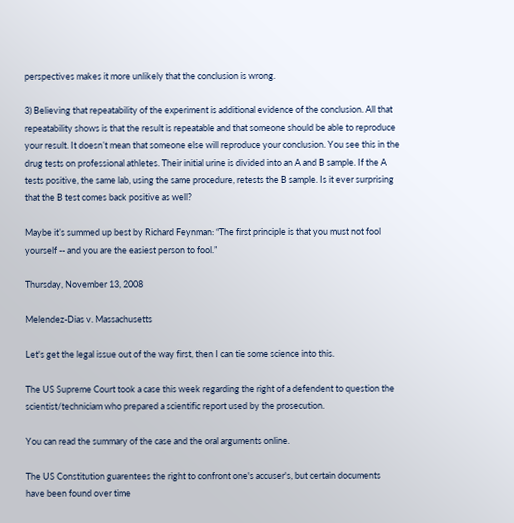perspectives makes it more unlikely that the conclusion is wrong.

3) Believing that repeatability of the experiment is additional evidence of the conclusion. All that repeatability shows is that the result is repeatable and that someone should be able to reproduce your result. It doesn’t mean that someone else will reproduce your conclusion. You see this in the drug tests on professional athletes. Their initial urine is divided into an A and B sample. If the A tests positive, the same lab, using the same procedure, retests the B sample. Is it ever surprising that the B test comes back positive as well?

Maybe it’s summed up best by Richard Feynman: “The first principle is that you must not fool yourself -- and you are the easiest person to fool.”

Thursday, November 13, 2008

Melendez-Dias v. Massachusetts

Let's get the legal issue out of the way first, then I can tie some science into this.

The US Supreme Court took a case this week regarding the right of a defendent to question the scientist/techniciam who prepared a scientific report used by the prosecution.

You can read the summary of the case and the oral arguments online.

The US Constitution guarentees the right to confront one's accuser's, but certain documents have been found over time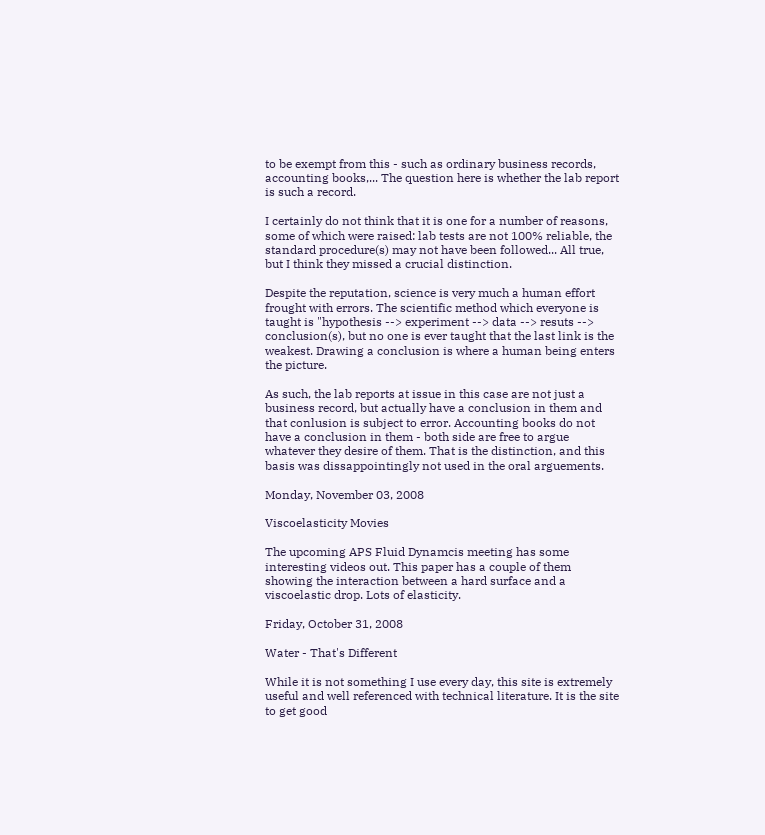to be exempt from this - such as ordinary business records, accounting books,... The question here is whether the lab report is such a record.

I certainly do not think that it is one for a number of reasons, some of which were raised: lab tests are not 100% reliable, the standard procedure(s) may not have been followed... All true, but I think they missed a crucial distinction.

Despite the reputation, science is very much a human effort frought with errors. The scientific method which everyone is taught is "hypothesis --> experiment --> data --> resuts --> conclusion(s), but no one is ever taught that the last link is the weakest. Drawing a conclusion is where a human being enters the picture.

As such, the lab reports at issue in this case are not just a business record, but actually have a conclusion in them and that conlusion is subject to error. Accounting books do not have a conclusion in them - both side are free to argue whatever they desire of them. That is the distinction, and this basis was dissappointingly not used in the oral arguements.

Monday, November 03, 2008

Viscoelasticity Movies

The upcoming APS Fluid Dynamcis meeting has some interesting videos out. This paper has a couple of them showing the interaction between a hard surface and a viscoelastic drop. Lots of elasticity.

Friday, October 31, 2008

Water - That's Different

While it is not something I use every day, this site is extremely useful and well referenced with technical literature. It is the site to get good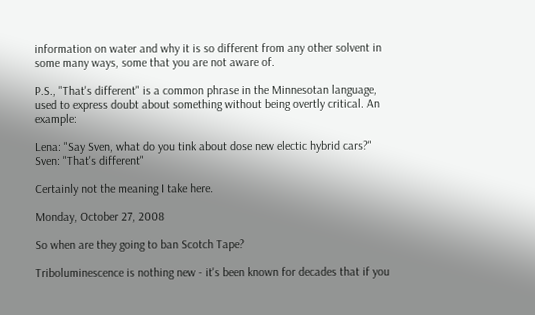information on water and why it is so different from any other solvent in some many ways, some that you are not aware of.

P.S., "That's different" is a common phrase in the Minnesotan language, used to express doubt about something without being overtly critical. An example:

Lena: "Say Sven, what do you tink about dose new electic hybrid cars?"
Sven: "That's different"

Certainly not the meaning I take here.

Monday, October 27, 2008

So when are they going to ban Scotch Tape?

Triboluminescence is nothing new - it's been known for decades that if you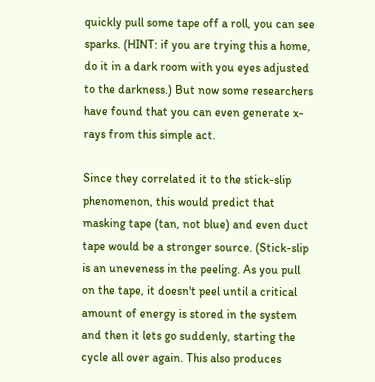quickly pull some tape off a roll, you can see sparks. (HINT: if you are trying this a home, do it in a dark room with you eyes adjusted to the darkness.) But now some researchers have found that you can even generate x-rays from this simple act.

Since they correlated it to the stick-slip phenomenon, this would predict that masking tape (tan, not blue) and even duct tape would be a stronger source. (Stick-slip is an uneveness in the peeling. As you pull on the tape, it doesn't peel until a critical amount of energy is stored in the system and then it lets go suddenly, starting the cycle all over again. This also produces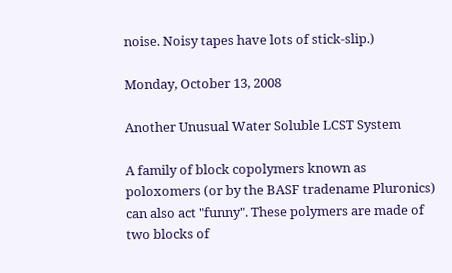noise. Noisy tapes have lots of stick-slip.)

Monday, October 13, 2008

Another Unusual Water Soluble LCST System

A family of block copolymers known as poloxomers (or by the BASF tradename Pluronics) can also act "funny". These polymers are made of two blocks of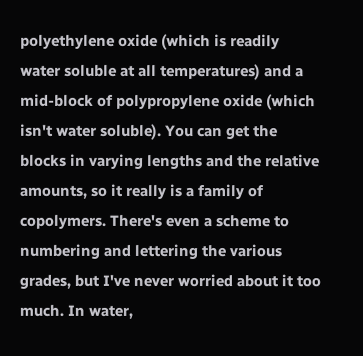polyethylene oxide (which is readily water soluble at all temperatures) and a mid-block of polypropylene oxide (which isn't water soluble). You can get the blocks in varying lengths and the relative amounts, so it really is a family of copolymers. There's even a scheme to numbering and lettering the various grades, but I've never worried about it too much. In water,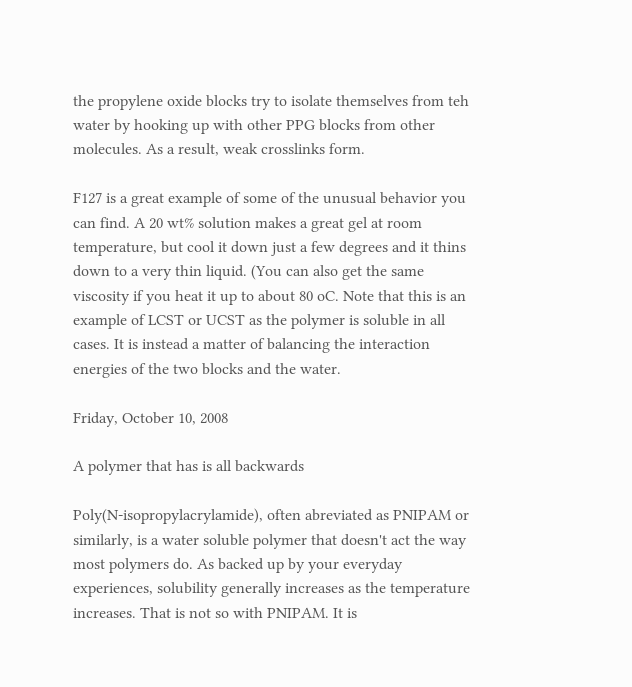the propylene oxide blocks try to isolate themselves from teh water by hooking up with other PPG blocks from other molecules. As a result, weak crosslinks form.

F127 is a great example of some of the unusual behavior you can find. A 20 wt% solution makes a great gel at room temperature, but cool it down just a few degrees and it thins down to a very thin liquid. (You can also get the same viscosity if you heat it up to about 80 oC. Note that this is an example of LCST or UCST as the polymer is soluble in all cases. It is instead a matter of balancing the interaction energies of the two blocks and the water.

Friday, October 10, 2008

A polymer that has is all backwards

Poly(N-isopropylacrylamide), often abreviated as PNIPAM or similarly, is a water soluble polymer that doesn't act the way most polymers do. As backed up by your everyday experiences, solubility generally increases as the temperature increases. That is not so with PNIPAM. It is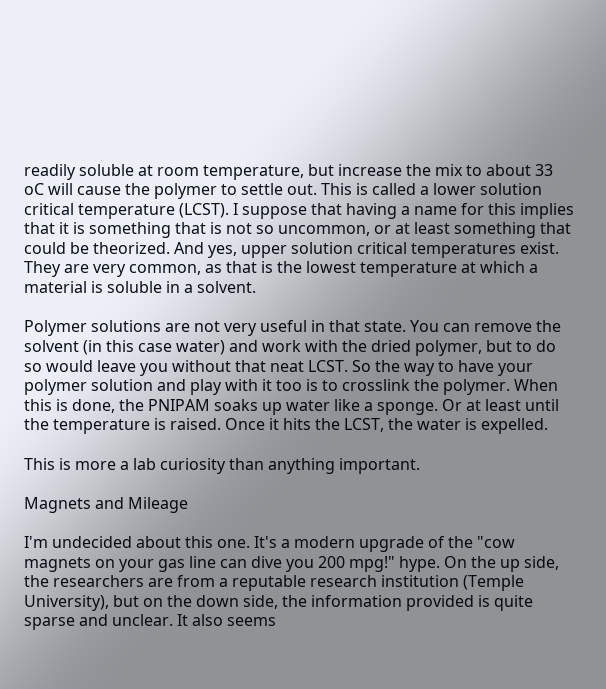readily soluble at room temperature, but increase the mix to about 33 oC will cause the polymer to settle out. This is called a lower solution critical temperature (LCST). I suppose that having a name for this implies that it is something that is not so uncommon, or at least something that could be theorized. And yes, upper solution critical temperatures exist. They are very common, as that is the lowest temperature at which a material is soluble in a solvent.

Polymer solutions are not very useful in that state. You can remove the solvent (in this case water) and work with the dried polymer, but to do so would leave you without that neat LCST. So the way to have your polymer solution and play with it too is to crosslink the polymer. When this is done, the PNIPAM soaks up water like a sponge. Or at least until the temperature is raised. Once it hits the LCST, the water is expelled.

This is more a lab curiosity than anything important.

Magnets and Mileage

I'm undecided about this one. It's a modern upgrade of the "cow magnets on your gas line can dive you 200 mpg!" hype. On the up side, the researchers are from a reputable research institution (Temple University), but on the down side, the information provided is quite sparse and unclear. It also seems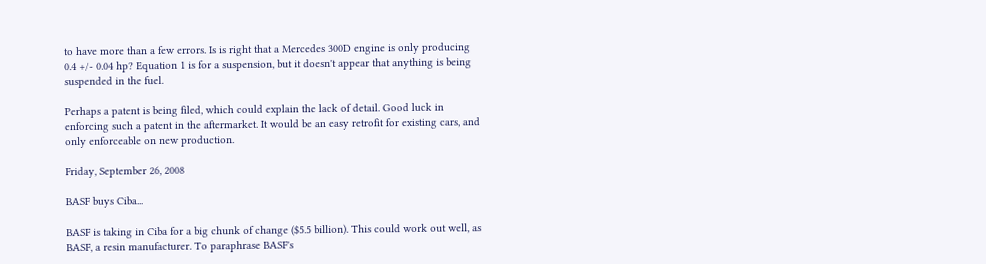to have more than a few errors. Is is right that a Mercedes 300D engine is only producing 0.4 +/- 0.04 hp? Equation 1 is for a suspension, but it doesn't appear that anything is being suspended in the fuel.

Perhaps a patent is being filed, which could explain the lack of detail. Good luck in enforcing such a patent in the aftermarket. It would be an easy retrofit for existing cars, and only enforceable on new production.

Friday, September 26, 2008

BASF buys Ciba...

BASF is taking in Ciba for a big chunk of change ($5.5 billion). This could work out well, as BASF, a resin manufacturer. To paraphrase BASF's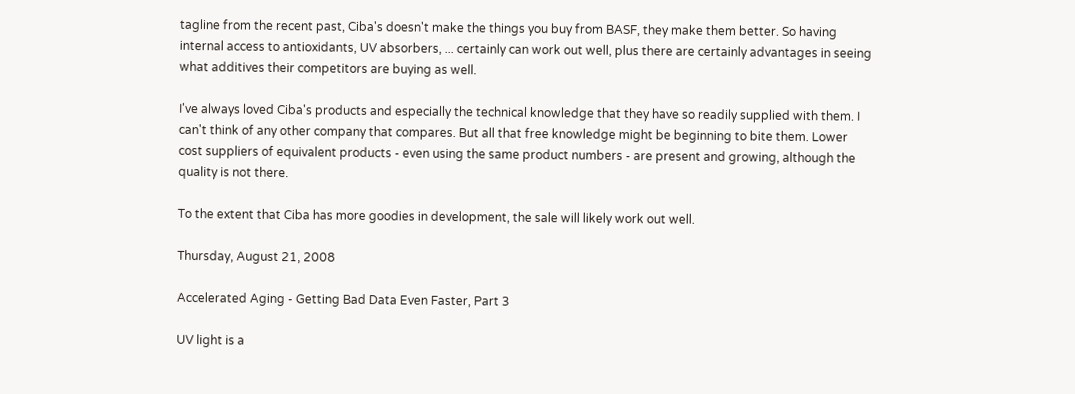tagline from the recent past, Ciba's doesn't make the things you buy from BASF, they make them better. So having internal access to antioxidants, UV absorbers, ... certainly can work out well, plus there are certainly advantages in seeing what additives their competitors are buying as well.

I've always loved Ciba's products and especially the technical knowledge that they have so readily supplied with them. I can't think of any other company that compares. But all that free knowledge might be beginning to bite them. Lower cost suppliers of equivalent products - even using the same product numbers - are present and growing, although the quality is not there.

To the extent that Ciba has more goodies in development, the sale will likely work out well.

Thursday, August 21, 2008

Accelerated Aging - Getting Bad Data Even Faster, Part 3

UV light is a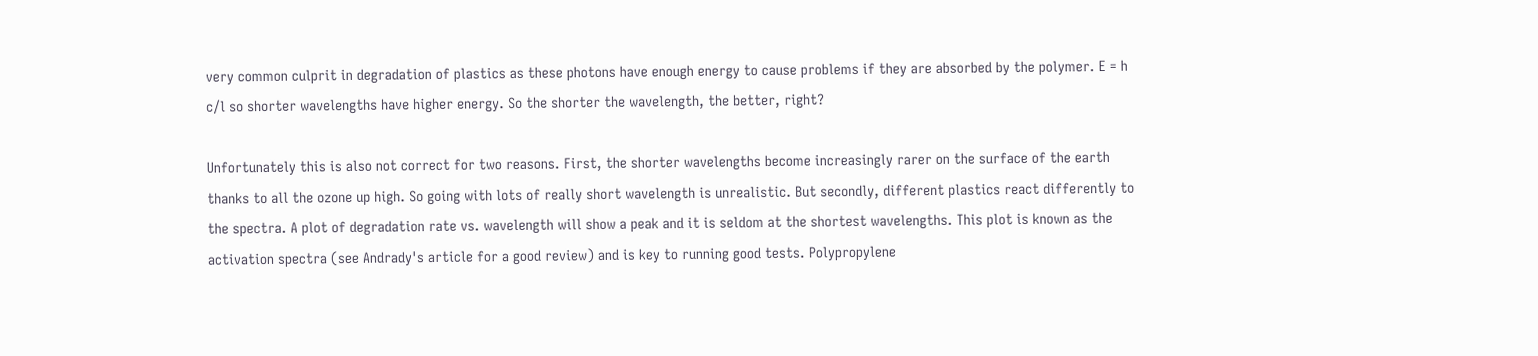very common culprit in degradation of plastics as these photons have enough energy to cause problems if they are absorbed by the polymer. E = h c/l so shorter wavelengths have higher energy. So the shorter the wavelength, the better, right?

Unfortunately this is also not correct for two reasons. First, the shorter wavelengths become increasingly rarer on the surface of the earth thanks to all the ozone up high. So going with lots of really short wavelength is unrealistic. But secondly, different plastics react differently to the spectra. A plot of degradation rate vs. wavelength will show a peak and it is seldom at the shortest wavelengths. This plot is known as the activation spectra (see Andrady's article for a good review) and is key to running good tests. Polypropylene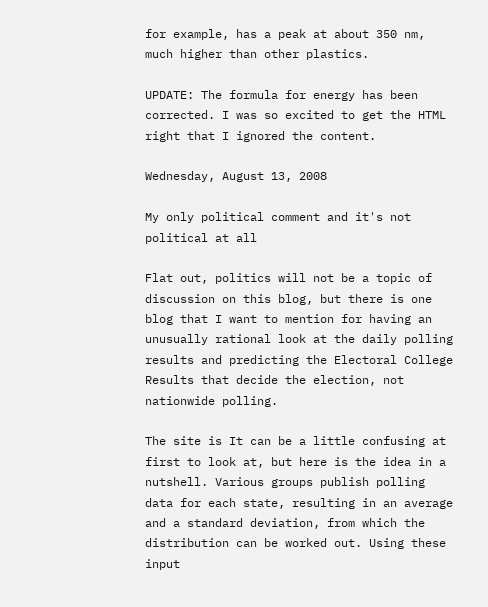for example, has a peak at about 350 nm, much higher than other plastics.

UPDATE: The formula for energy has been corrected. I was so excited to get the HTML right that I ignored the content.

Wednesday, August 13, 2008

My only political comment and it's not political at all

Flat out, politics will not be a topic of discussion on this blog, but there is one blog that I want to mention for having an unusually rational look at the daily polling results and predicting the Electoral College Results that decide the election, not nationwide polling.

The site is It can be a little confusing at first to look at, but here is the idea in a nutshell. Various groups publish polling data for each state, resulting in an average and a standard deviation, from which the distribution can be worked out. Using these input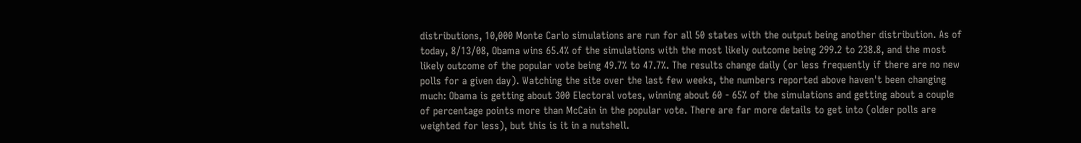distributions, 10,000 Monte Carlo simulations are run for all 50 states with the output being another distribution. As of today, 8/13/08, Obama wins 65.4% of the simulations with the most likely outcome being 299.2 to 238.8, and the most likely outcome of the popular vote being 49.7% to 47.7%. The results change daily (or less frequently if there are no new polls for a given day). Watching the site over the last few weeks, the numbers reported above haven't been changing much: Obama is getting about 300 Electoral votes, winning about 60 - 65% of the simulations and getting about a couple of percentage points more than McCain in the popular vote. There are far more details to get into (older polls are weighted for less), but this is it in a nutshell.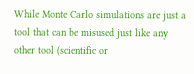While Monte Carlo simulations are just a tool that can be misused just like any other tool (scientific or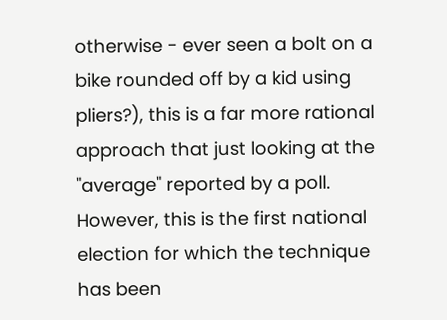otherwise - ever seen a bolt on a bike rounded off by a kid using pliers?), this is a far more rational approach that just looking at the "average" reported by a poll. However, this is the first national election for which the technique has been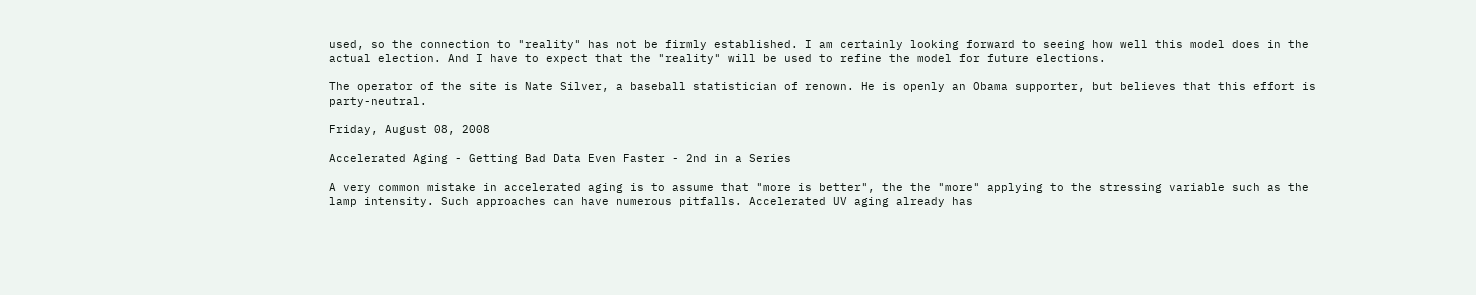used, so the connection to "reality" has not be firmly established. I am certainly looking forward to seeing how well this model does in the actual election. And I have to expect that the "reality" will be used to refine the model for future elections.

The operator of the site is Nate Silver, a baseball statistician of renown. He is openly an Obama supporter, but believes that this effort is party-neutral.

Friday, August 08, 2008

Accelerated Aging - Getting Bad Data Even Faster - 2nd in a Series

A very common mistake in accelerated aging is to assume that "more is better", the the "more" applying to the stressing variable such as the lamp intensity. Such approaches can have numerous pitfalls. Accelerated UV aging already has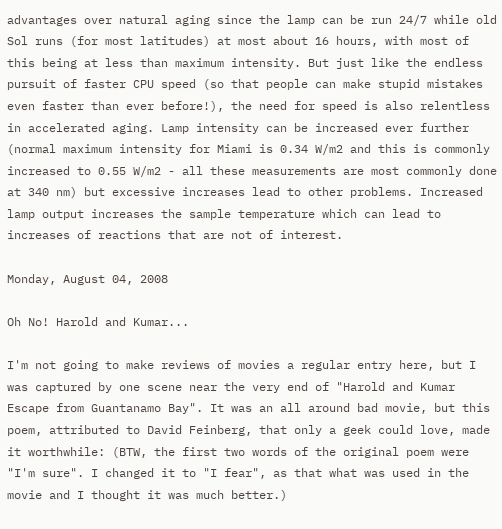advantages over natural aging since the lamp can be run 24/7 while old Sol runs (for most latitudes) at most about 16 hours, with most of this being at less than maximum intensity. But just like the endless pursuit of faster CPU speed (so that people can make stupid mistakes even faster than ever before!), the need for speed is also relentless in accelerated aging. Lamp intensity can be increased ever further (normal maximum intensity for Miami is 0.34 W/m2 and this is commonly increased to 0.55 W/m2 - all these measurements are most commonly done at 340 nm) but excessive increases lead to other problems. Increased lamp output increases the sample temperature which can lead to increases of reactions that are not of interest.

Monday, August 04, 2008

Oh No! Harold and Kumar...

I'm not going to make reviews of movies a regular entry here, but I was captured by one scene near the very end of "Harold and Kumar Escape from Guantanamo Bay". It was an all around bad movie, but this poem, attributed to David Feinberg, that only a geek could love, made it worthwhile: (BTW, the first two words of the original poem were "I'm sure". I changed it to "I fear", as that what was used in the movie and I thought it was much better.)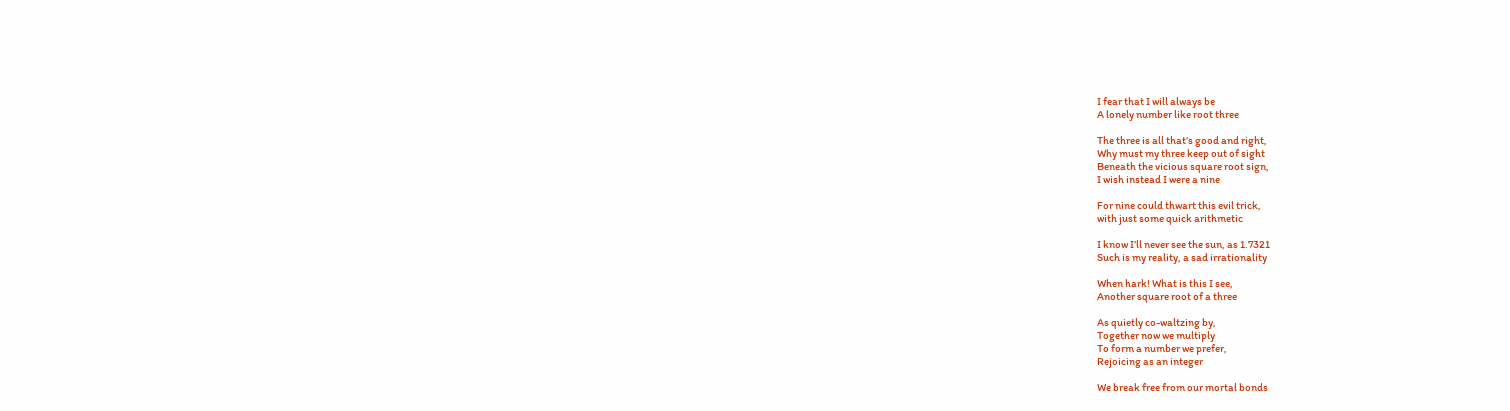I fear that I will always be
A lonely number like root three

The three is all that’s good and right,
Why must my three keep out of sight
Beneath the vicious square root sign,
I wish instead I were a nine

For nine could thwart this evil trick,
with just some quick arithmetic

I know I’ll never see the sun, as 1.7321
Such is my reality, a sad irrationality

When hark! What is this I see,
Another square root of a three

As quietly co-waltzing by,
Together now we multiply
To form a number we prefer,
Rejoicing as an integer

We break free from our mortal bonds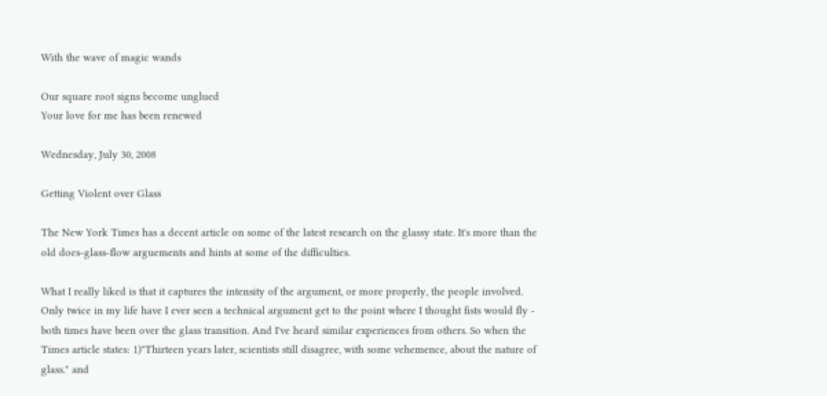With the wave of magic wands

Our square root signs become unglued
Your love for me has been renewed

Wednesday, July 30, 2008

Getting Violent over Glass

The New York Times has a decent article on some of the latest research on the glassy state. It's more than the old does-glass-flow arguements and hints at some of the difficulties.

What I really liked is that it captures the intensity of the argument, or more properly, the people involved. Only twice in my life have I ever seen a technical argument get to the point where I thought fists would fly - both times have been over the glass transition. And I've heard similar experiences from others. So when the Times article states: 1)"Thirteen years later, scientists still disagree, with some vehemence, about the nature of glass." and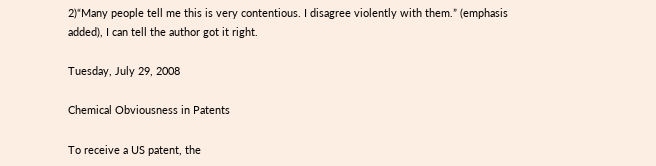2)“Many people tell me this is very contentious. I disagree violently with them.” (emphasis added), I can tell the author got it right.

Tuesday, July 29, 2008

Chemical Obviousness in Patents

To receive a US patent, the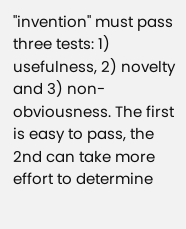"invention" must pass three tests: 1) usefulness, 2) novelty and 3) non-obviousness. The first is easy to pass, the 2nd can take more effort to determine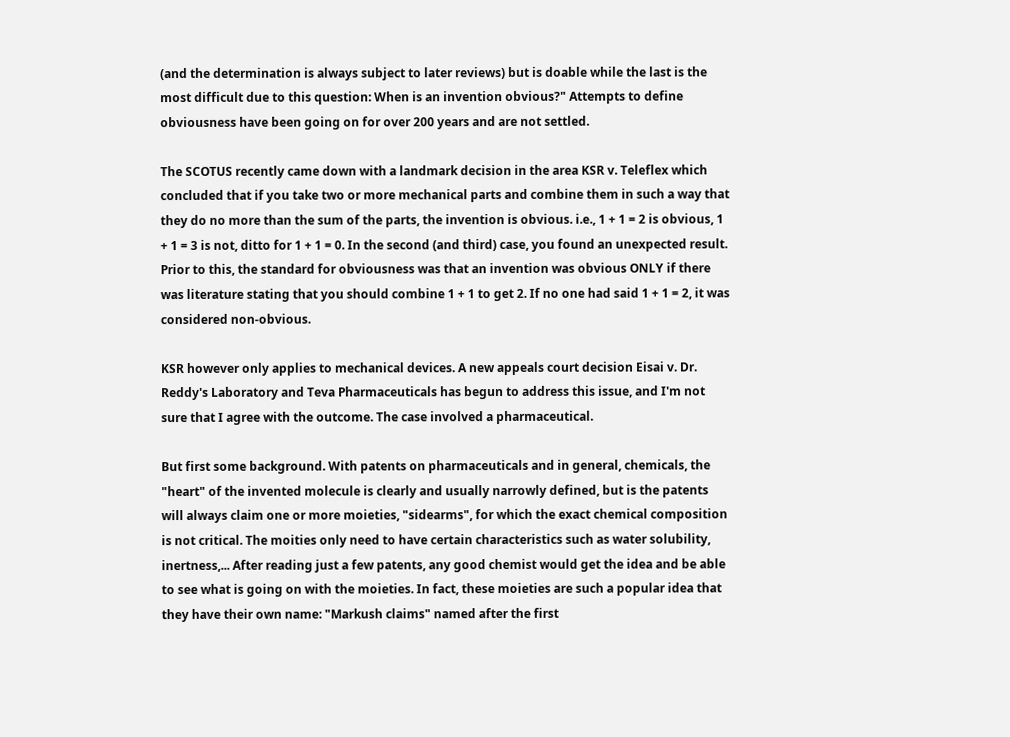(and the determination is always subject to later reviews) but is doable while the last is the most difficult due to this question: When is an invention obvious?" Attempts to define obviousness have been going on for over 200 years and are not settled.

The SCOTUS recently came down with a landmark decision in the area KSR v. Teleflex which concluded that if you take two or more mechanical parts and combine them in such a way that they do no more than the sum of the parts, the invention is obvious. i.e., 1 + 1 = 2 is obvious, 1 + 1 = 3 is not, ditto for 1 + 1 = 0. In the second (and third) case, you found an unexpected result. Prior to this, the standard for obviousness was that an invention was obvious ONLY if there was literature stating that you should combine 1 + 1 to get 2. If no one had said 1 + 1 = 2, it was considered non-obvious.

KSR however only applies to mechanical devices. A new appeals court decision Eisai v. Dr. Reddy's Laboratory and Teva Pharmaceuticals has begun to address this issue, and I'm not sure that I agree with the outcome. The case involved a pharmaceutical.

But first some background. With patents on pharmaceuticals and in general, chemicals, the "heart" of the invented molecule is clearly and usually narrowly defined, but is the patents will always claim one or more moieties, "sidearms", for which the exact chemical composition is not critical. The moities only need to have certain characteristics such as water solubility, inertness,... After reading just a few patents, any good chemist would get the idea and be able to see what is going on with the moieties. In fact, these moieties are such a popular idea that they have their own name: "Markush claims" named after the first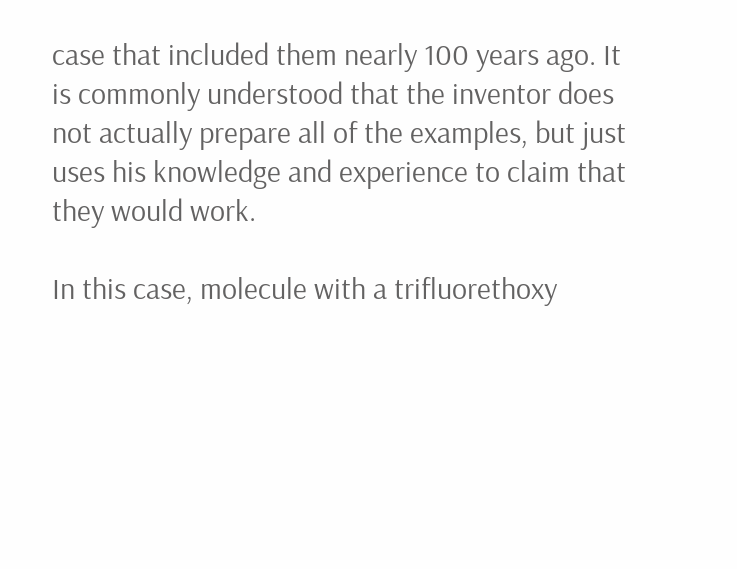case that included them nearly 100 years ago. It is commonly understood that the inventor does not actually prepare all of the examples, but just uses his knowledge and experience to claim that they would work.

In this case, molecule with a trifluorethoxy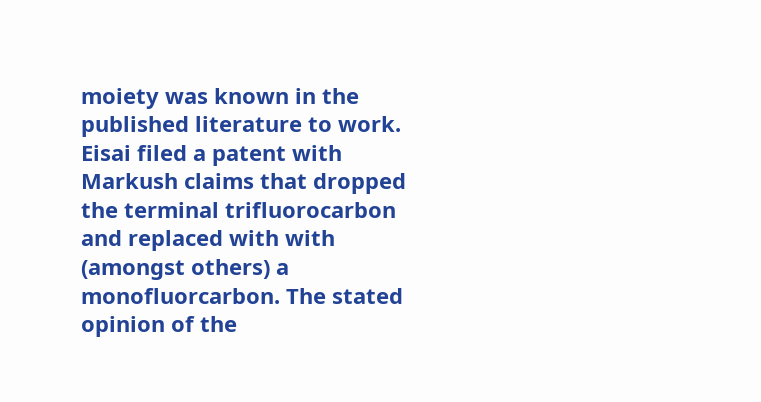moiety was known in the published literature to work. Eisai filed a patent with Markush claims that dropped the terminal trifluorocarbon and replaced with with (amongst others) a monofluorcarbon. The stated opinion of the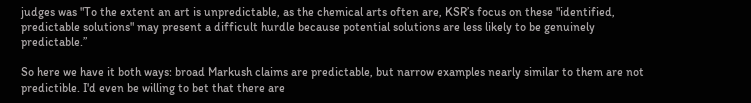judges was "To the extent an art is unpredictable, as the chemical arts often are, KSR’s focus on these "identified, predictable solutions" may present a difficult hurdle because potential solutions are less likely to be genuinely predictable.”

So here we have it both ways: broad Markush claims are predictable, but narrow examples nearly similar to them are not predictible. I'd even be willing to bet that there are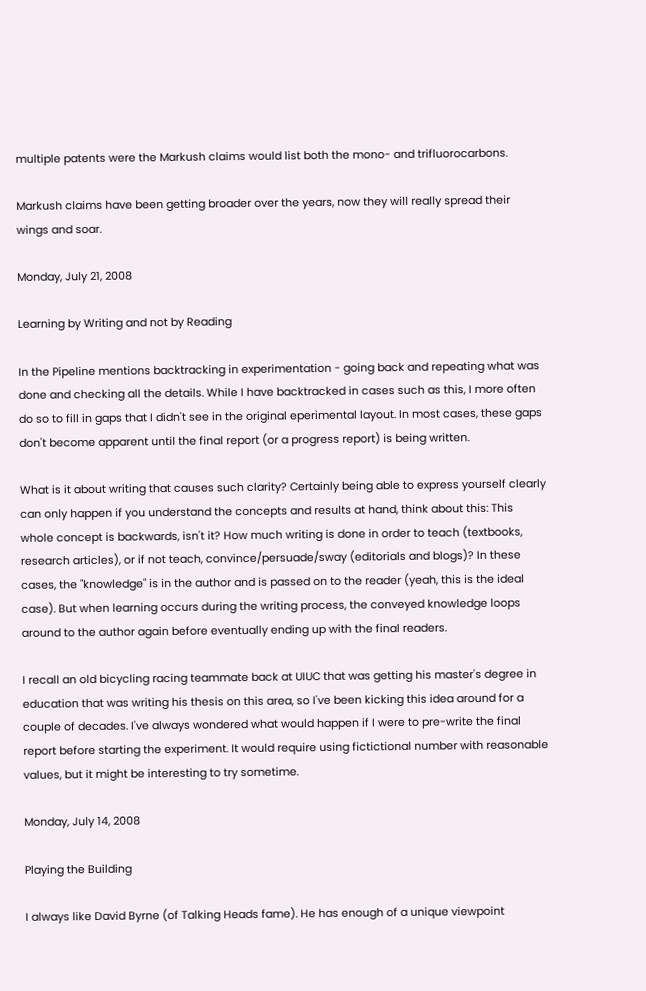multiple patents were the Markush claims would list both the mono- and trifluorocarbons.

Markush claims have been getting broader over the years, now they will really spread their wings and soar.

Monday, July 21, 2008

Learning by Writing and not by Reading

In the Pipeline mentions backtracking in experimentation - going back and repeating what was done and checking all the details. While I have backtracked in cases such as this, I more often do so to fill in gaps that I didn't see in the original eperimental layout. In most cases, these gaps don't become apparent until the final report (or a progress report) is being written.

What is it about writing that causes such clarity? Certainly being able to express yourself clearly can only happen if you understand the concepts and results at hand, think about this: This whole concept is backwards, isn't it? How much writing is done in order to teach (textbooks, research articles), or if not teach, convince/persuade/sway (editorials and blogs)? In these cases, the "knowledge" is in the author and is passed on to the reader (yeah, this is the ideal case). But when learning occurs during the writing process, the conveyed knowledge loops around to the author again before eventually ending up with the final readers.

I recall an old bicycling racing teammate back at UIUC that was getting his master's degree in education that was writing his thesis on this area, so I've been kicking this idea around for a couple of decades. I've always wondered what would happen if I were to pre-write the final report before starting the experiment. It would require using fictictional number with reasonable values, but it might be interesting to try sometime.

Monday, July 14, 2008

Playing the Building

I always like David Byrne (of Talking Heads fame). He has enough of a unique viewpoint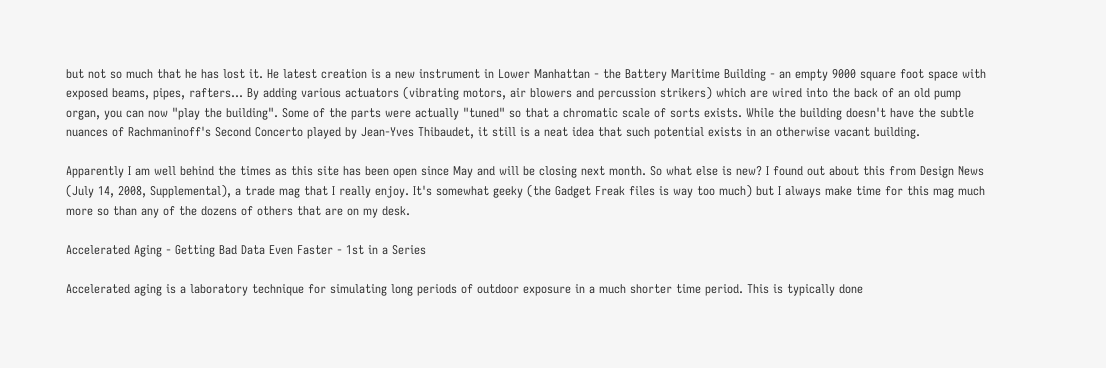but not so much that he has lost it. He latest creation is a new instrument in Lower Manhattan - the Battery Maritime Building - an empty 9000 square foot space with exposed beams, pipes, rafters... By adding various actuators (vibrating motors, air blowers and percussion strikers) which are wired into the back of an old pump organ, you can now "play the building". Some of the parts were actually "tuned" so that a chromatic scale of sorts exists. While the building doesn't have the subtle nuances of Rachmaninoff's Second Concerto played by Jean-Yves Thibaudet, it still is a neat idea that such potential exists in an otherwise vacant building.

Apparently I am well behind the times as this site has been open since May and will be closing next month. So what else is new? I found out about this from Design News (July 14, 2008, Supplemental), a trade mag that I really enjoy. It's somewhat geeky (the Gadget Freak files is way too much) but I always make time for this mag much more so than any of the dozens of others that are on my desk.

Accelerated Aging - Getting Bad Data Even Faster - 1st in a Series

Accelerated aging is a laboratory technique for simulating long periods of outdoor exposure in a much shorter time period. This is typically done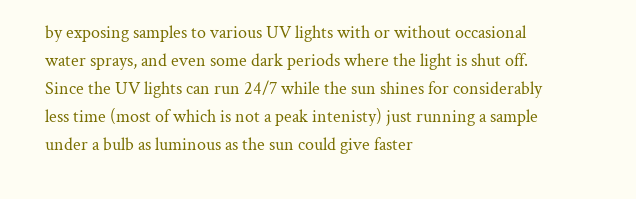by exposing samples to various UV lights with or without occasional water sprays, and even some dark periods where the light is shut off. Since the UV lights can run 24/7 while the sun shines for considerably less time (most of which is not a peak intenisty) just running a sample under a bulb as luminous as the sun could give faster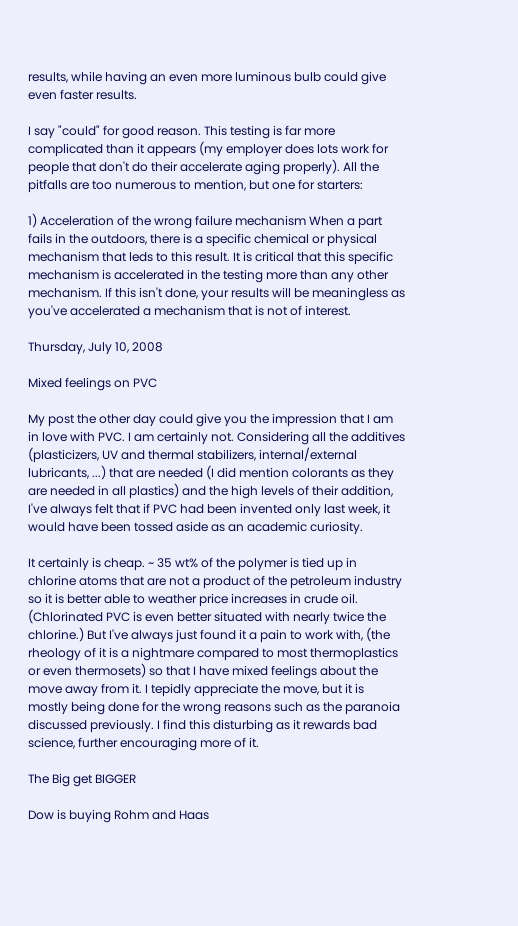results, while having an even more luminous bulb could give even faster results.

I say "could" for good reason. This testing is far more complicated than it appears (my employer does lots work for people that don't do their accelerate aging properly). All the pitfalls are too numerous to mention, but one for starters:

1) Acceleration of the wrong failure mechanism When a part fails in the outdoors, there is a specific chemical or physical mechanism that leds to this result. It is critical that this specific mechanism is accelerated in the testing more than any other mechanism. If this isn't done, your results will be meaningless as you've accelerated a mechanism that is not of interest.

Thursday, July 10, 2008

Mixed feelings on PVC

My post the other day could give you the impression that I am in love with PVC. I am certainly not. Considering all the additives (plasticizers, UV and thermal stabilizers, internal/external lubricants, ...) that are needed (I did mention colorants as they are needed in all plastics) and the high levels of their addition, I've always felt that if PVC had been invented only last week, it would have been tossed aside as an academic curiosity.

It certainly is cheap. ~ 35 wt% of the polymer is tied up in chlorine atoms that are not a product of the petroleum industry so it is better able to weather price increases in crude oil. (Chlorinated PVC is even better situated with nearly twice the chlorine.) But I've always just found it a pain to work with, (the rheology of it is a nightmare compared to most thermoplastics or even thermosets) so that I have mixed feelings about the move away from it. I tepidly appreciate the move, but it is mostly being done for the wrong reasons such as the paranoia discussed previously. I find this disturbing as it rewards bad science, further encouraging more of it.

The Big get BIGGER

Dow is buying Rohm and Haas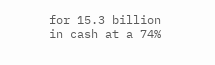for 15.3 billion in cash at a 74%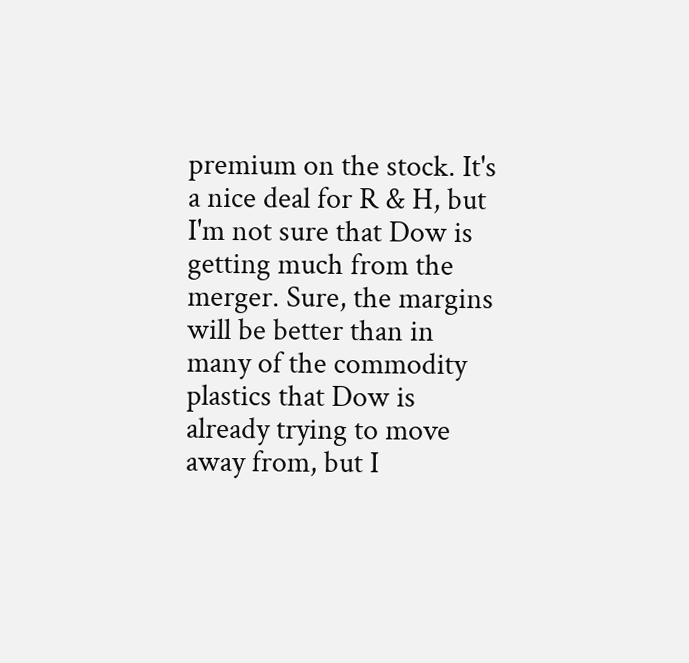premium on the stock. It's a nice deal for R & H, but I'm not sure that Dow is getting much from the merger. Sure, the margins will be better than in many of the commodity plastics that Dow is already trying to move away from, but I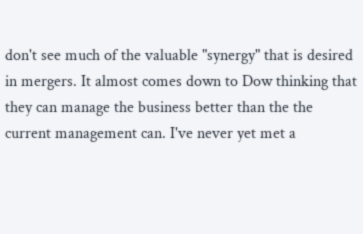don't see much of the valuable "synergy" that is desired in mergers. It almost comes down to Dow thinking that they can manage the business better than the the current management can. I've never yet met a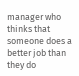manager who thinks that someone does a better job than they do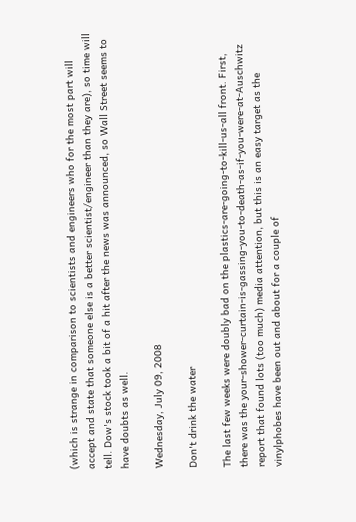(which is strange in comparison to scientists and engineers who for the most part will accept and state that someone else is a better scientist/engineer than they are), so time will tell. Dow's stock took a bit of a hit after the news was announced, so Wall Street seems to have doubts as well.

Wednesday, July 09, 2008

Don't drink the water

The last few weeks were doubly bad on the plastics-are-going-to-kill-us-all front. First, there was the your-shower-curtain-is-gassing-you-to-death-as-if-you-were-at-Auschwitz report that found lots (too much) media attention, but this is an easy target as the vinylphobes have been out and about for a couple of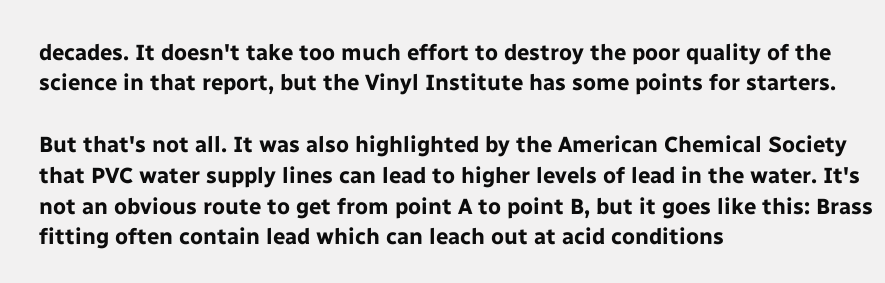decades. It doesn't take too much effort to destroy the poor quality of the science in that report, but the Vinyl Institute has some points for starters.

But that's not all. It was also highlighted by the American Chemical Society that PVC water supply lines can lead to higher levels of lead in the water. It's not an obvious route to get from point A to point B, but it goes like this: Brass fitting often contain lead which can leach out at acid conditions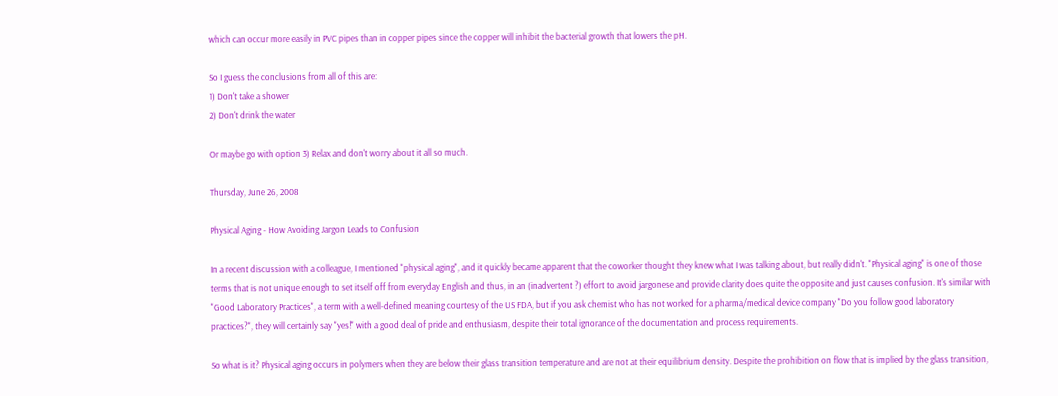which can occur more easily in PVC pipes than in copper pipes since the copper will inhibit the bacterial growth that lowers the pH.

So I guess the conclusions from all of this are:
1) Don't take a shower
2) Don't drink the water

Or maybe go with option 3) Relax and don't worry about it all so much.

Thursday, June 26, 2008

Physical Aging - How Avoiding Jargon Leads to Confusion

In a recent discussion with a colleague, I mentioned "physical aging", and it quickly became apparent that the coworker thought they knew what I was talking about, but really didn't. "Physical aging" is one of those terms that is not unique enough to set itself off from everyday English and thus, in an (inadvertent ?) effort to avoid jargonese and provide clarity does quite the opposite and just causes confusion. It's similar with "Good Laboratory Practices", a term with a well-defined meaning courtesy of the US FDA, but if you ask chemist who has not worked for a pharma/medical device company "Do you follow good laboratory practices?", they will certainly say "yes!" with a good deal of pride and enthusiasm, despite their total ignorance of the documentation and process requirements.

So what is it? Physical aging occurs in polymers when they are below their glass transition temperature and are not at their equilibrium density. Despite the prohibition on flow that is implied by the glass transition,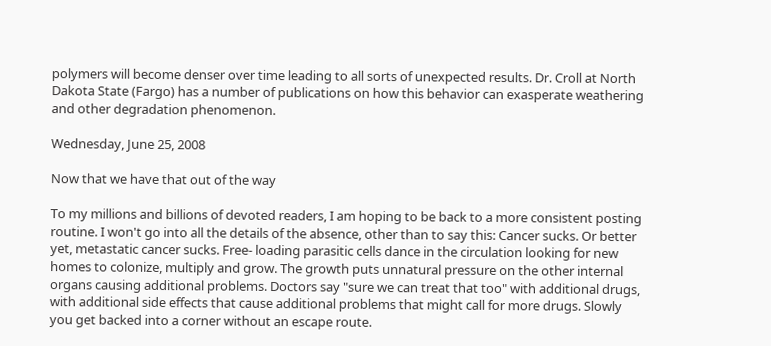polymers will become denser over time leading to all sorts of unexpected results. Dr. Croll at North Dakota State (Fargo) has a number of publications on how this behavior can exasperate weathering and other degradation phenomenon.

Wednesday, June 25, 2008

Now that we have that out of the way

To my millions and billions of devoted readers, I am hoping to be back to a more consistent posting routine. I won't go into all the details of the absence, other than to say this: Cancer sucks. Or better yet, metastatic cancer sucks. Free- loading parasitic cells dance in the circulation looking for new homes to colonize, multiply and grow. The growth puts unnatural pressure on the other internal organs causing additional problems. Doctors say "sure we can treat that too" with additional drugs, with additional side effects that cause additional problems that might call for more drugs. Slowly you get backed into a corner without an escape route.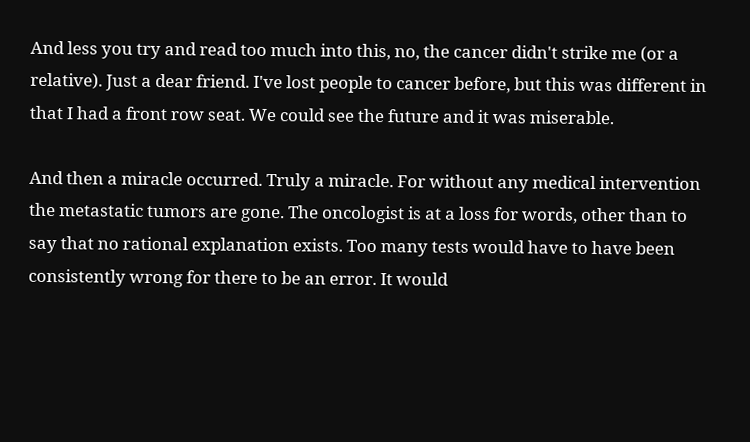And less you try and read too much into this, no, the cancer didn't strike me (or a relative). Just a dear friend. I've lost people to cancer before, but this was different in that I had a front row seat. We could see the future and it was miserable.

And then a miracle occurred. Truly a miracle. For without any medical intervention the metastatic tumors are gone. The oncologist is at a loss for words, other than to say that no rational explanation exists. Too many tests would have to have been consistently wrong for there to be an error. It would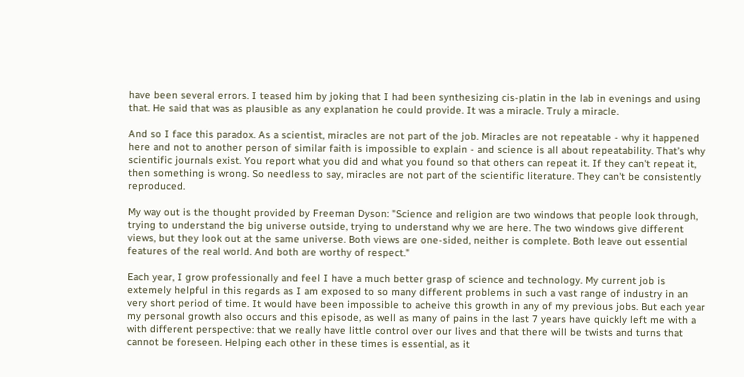have been several errors. I teased him by joking that I had been synthesizing cis-platin in the lab in evenings and using that. He said that was as plausible as any explanation he could provide. It was a miracle. Truly a miracle.

And so I face this paradox. As a scientist, miracles are not part of the job. Miracles are not repeatable - why it happened here and not to another person of similar faith is impossible to explain - and science is all about repeatability. That's why scientific journals exist. You report what you did and what you found so that others can repeat it. If they can't repeat it, then something is wrong. So needless to say, miracles are not part of the scientific literature. They can't be consistently reproduced.

My way out is the thought provided by Freeman Dyson: "Science and religion are two windows that people look through, trying to understand the big universe outside, trying to understand why we are here. The two windows give different views, but they look out at the same universe. Both views are one-sided, neither is complete. Both leave out essential features of the real world. And both are worthy of respect."

Each year, I grow professionally and feel I have a much better grasp of science and technology. My current job is extemely helpful in this regards as I am exposed to so many different problems in such a vast range of industry in an very short period of time. It would have been impossible to acheive this growth in any of my previous jobs. But each year my personal growth also occurs and this episode, as well as many of pains in the last 7 years have quickly left me with a with different perspective: that we really have little control over our lives and that there will be twists and turns that cannot be foreseen. Helping each other in these times is essential, as it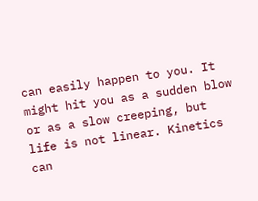can easily happen to you. It might hit you as a sudden blow or as a slow creeping, but life is not linear. Kinetics can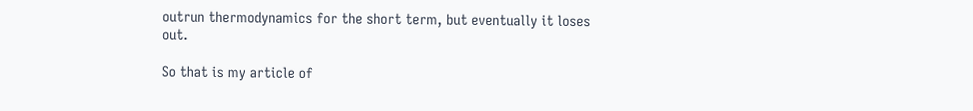outrun thermodynamics for the short term, but eventually it loses out.

So that is my article of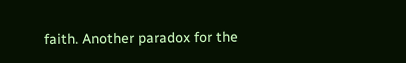faith. Another paradox for the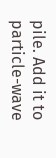pile. Add it to particle-wave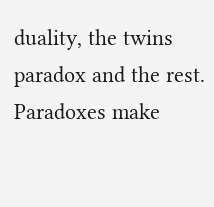duality, the twins paradox and the rest. Paradoxes make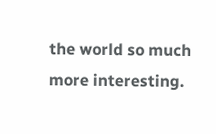the world so much more interesting.